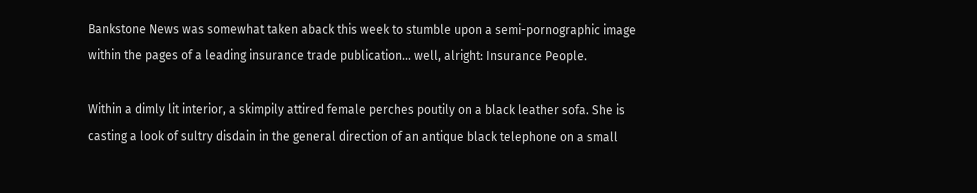Bankstone News was somewhat taken aback this week to stumble upon a semi-pornographic image within the pages of a leading insurance trade publication… well, alright: Insurance People.

Within a dimly lit interior, a skimpily attired female perches poutily on a black leather sofa. She is casting a look of sultry disdain in the general direction of an antique black telephone on a small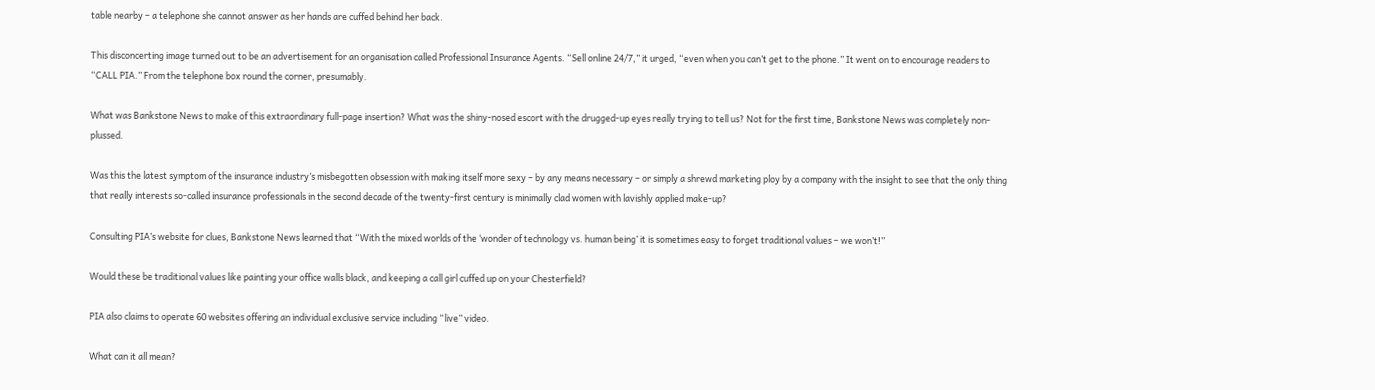table nearby – a telephone she cannot answer as her hands are cuffed behind her back.

This disconcerting image turned out to be an advertisement for an organisation called Professional Insurance Agents. “Sell online 24/7,” it urged, “even when you can’t get to the phone.” It went on to encourage readers to “CALL PIA.” From the telephone box round the corner, presumably.

What was Bankstone News to make of this extraordinary full-page insertion? What was the shiny-nosed escort with the drugged-up eyes really trying to tell us? Not for the first time, Bankstone News was completely non-plussed.

Was this the latest symptom of the insurance industry’s misbegotten obsession with making itself more sexy – by any means necessary – or simply a shrewd marketing ploy by a company with the insight to see that the only thing that really interests so-called insurance professionals in the second decade of the twenty-first century is minimally clad women with lavishly applied make-up?

Consulting PIA’s website for clues, Bankstone News learned that “With the mixed worlds of the ‘wonder of technology vs. human being’ it is sometimes easy to forget traditional values – we won’t!”

Would these be traditional values like painting your office walls black, and keeping a call girl cuffed up on your Chesterfield?

PIA also claims to operate 60 websites offering an individual exclusive service including “live” video.

What can it all mean?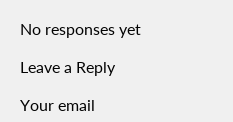No responses yet

Leave a Reply

Your email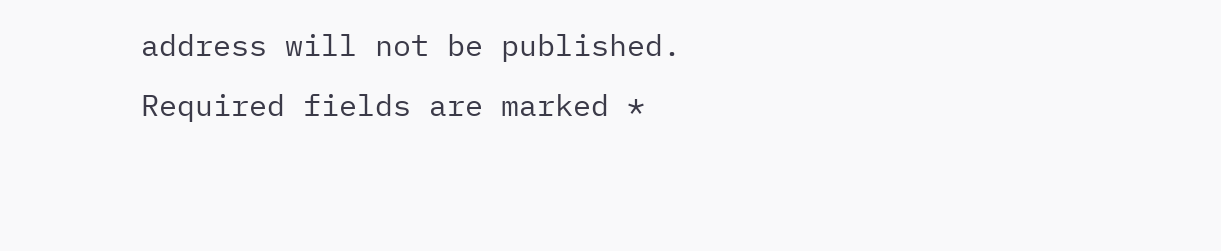address will not be published. Required fields are marked *